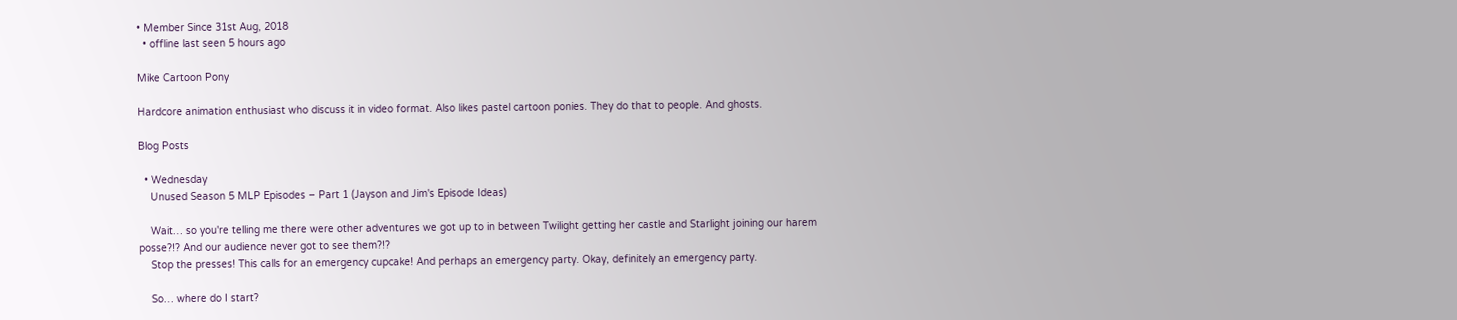• Member Since 31st Aug, 2018
  • offline last seen 5 hours ago

Mike Cartoon Pony

Hardcore animation enthusiast who discuss it in video format. Also likes pastel cartoon ponies. They do that to people. And ghosts.

Blog Posts

  • Wednesday
    Unused Season 5 MLP Episodes – Part 1 (Jayson and Jim's Episode Ideas)

    Wait… so you're telling me there were other adventures we got up to in between Twilight getting her castle and Starlight joining our harem posse?!? And our audience never got to see them?!?
    Stop the presses! This calls for an emergency cupcake! And perhaps an emergency party. Okay, definitely an emergency party.

    So… where do I start?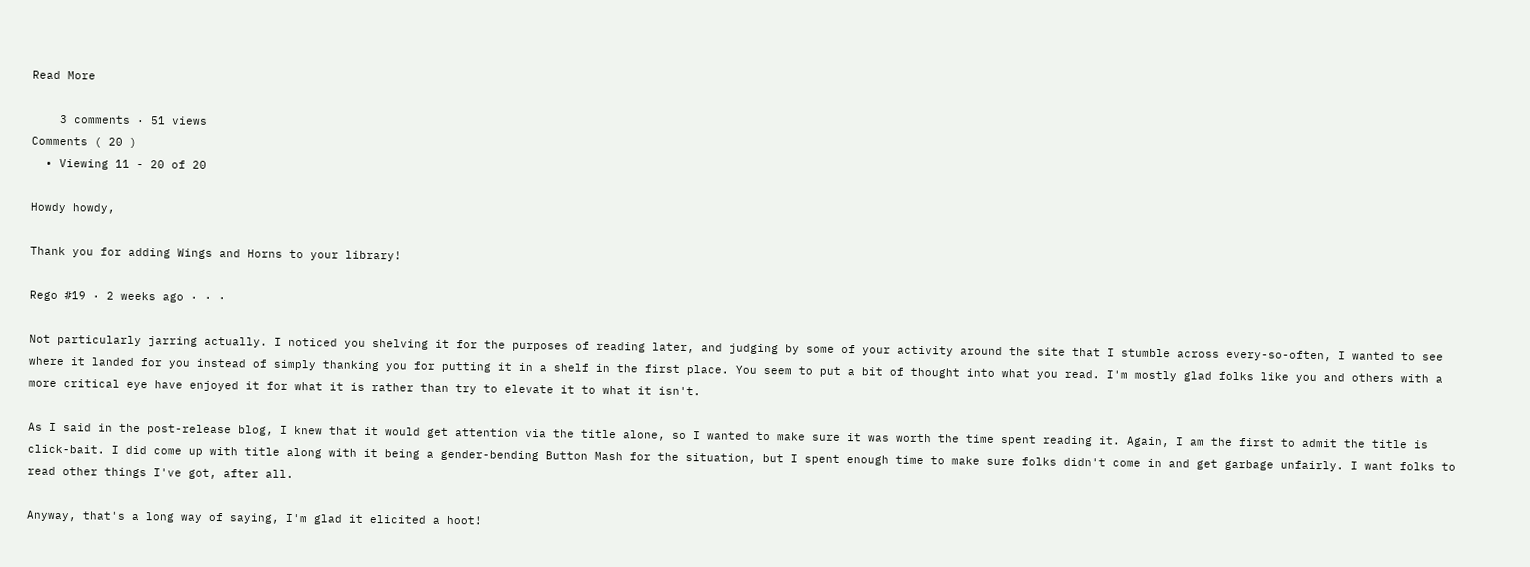Read More

    3 comments · 51 views
Comments ( 20 )
  • Viewing 11 - 20 of 20

Howdy howdy,

Thank you for adding Wings and Horns to your library!

Rego #19 · 2 weeks ago · · ·

Not particularly jarring actually. I noticed you shelving it for the purposes of reading later, and judging by some of your activity around the site that I stumble across every-so-often, I wanted to see where it landed for you instead of simply thanking you for putting it in a shelf in the first place. You seem to put a bit of thought into what you read. I'm mostly glad folks like you and others with a more critical eye have enjoyed it for what it is rather than try to elevate it to what it isn't.

As I said in the post-release blog, I knew that it would get attention via the title alone, so I wanted to make sure it was worth the time spent reading it. Again, I am the first to admit the title is click-bait. I did come up with title along with it being a gender-bending Button Mash for the situation, but I spent enough time to make sure folks didn't come in and get garbage unfairly. I want folks to read other things I've got, after all.

Anyway, that's a long way of saying, I'm glad it elicited a hoot!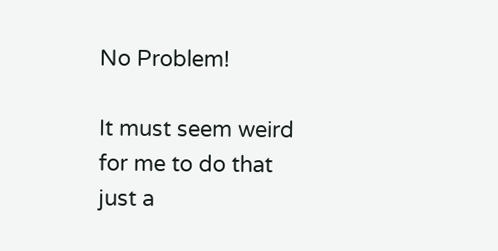No Problem!

It must seem weird for me to do that just a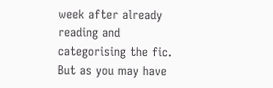week after already reading and categorising the fic. But as you may have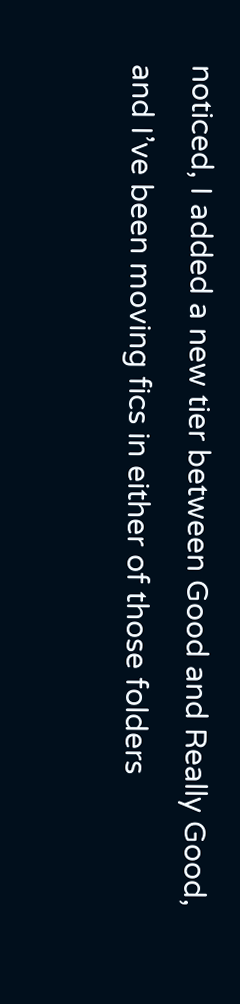noticed, I added a new tier between Good and Really Good, and I’ve been moving fics in either of those folders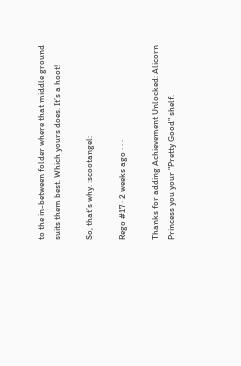to the in-between folder where that middle ground suits them best. Which yours does. It’s a hoot!

So, that’s why. :scootangel:

Rego #17 · 2 weeks ago · · ·

Thanks for adding Achievement Unlocked: Alicorn Princess you your "Pretty Good" shelf.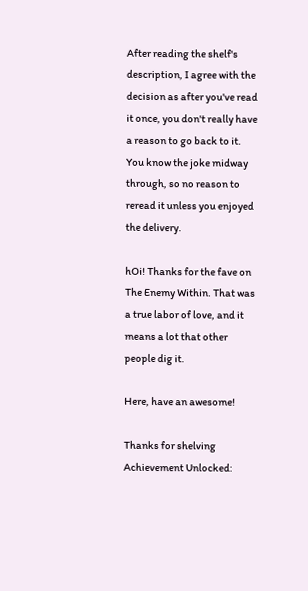After reading the shelf's description, I agree with the decision as after you've read it once, you don't really have a reason to go back to it. You know the joke midway through, so no reason to reread it unless you enjoyed the delivery.

hOi! Thanks for the fave on The Enemy Within. That was a true labor of love, and it means a lot that other people dig it.

Here, have an awesome!

Thanks for shelving Achievement Unlocked: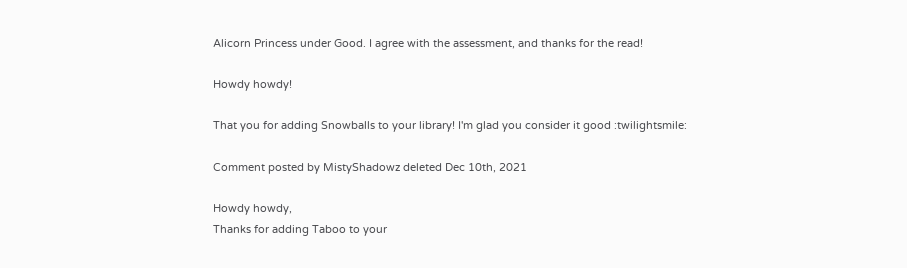Alicorn Princess under Good. I agree with the assessment, and thanks for the read!

Howdy howdy!

That you for adding Snowballs to your library! I'm glad you consider it good :twilightsmile:

Comment posted by MistyShadowz deleted Dec 10th, 2021

Howdy howdy,
Thanks for adding Taboo to your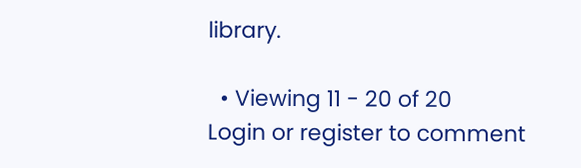library.

  • Viewing 11 - 20 of 20
Login or register to comment